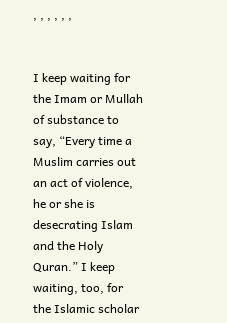, , , , , ,


I keep waiting for the Imam or Mullah of substance to say, “Every time a Muslim carries out an act of violence, he or she is desecrating Islam and the Holy Quran.” I keep waiting, too, for the Islamic scholar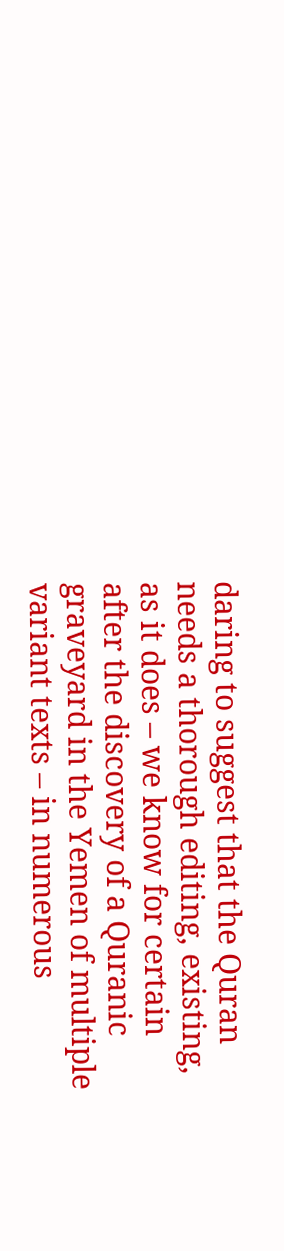daring to suggest that the Quran needs a thorough editing, existing, as it does – we know for certain after the discovery of a Quranic graveyard in the Yemen of multiple variant texts – in numerous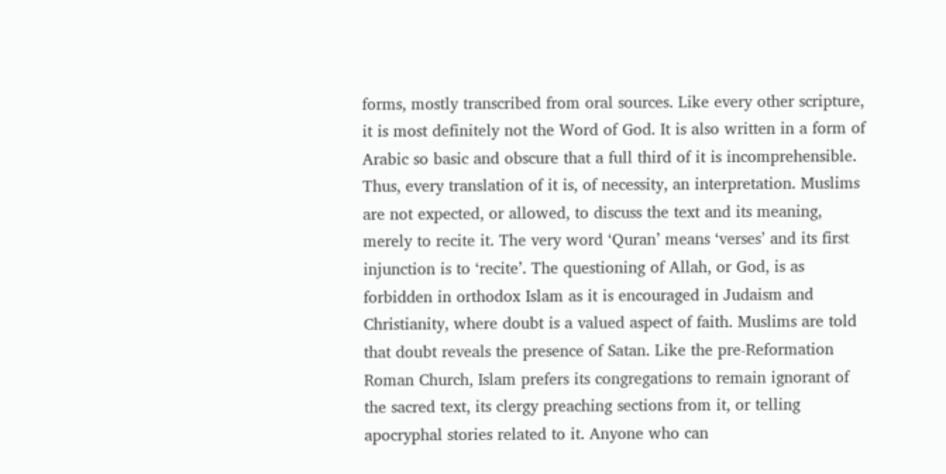forms, mostly transcribed from oral sources. Like every other scripture, it is most definitely not the Word of God. It is also written in a form of Arabic so basic and obscure that a full third of it is incomprehensible. Thus, every translation of it is, of necessity, an interpretation. Muslims are not expected, or allowed, to discuss the text and its meaning, merely to recite it. The very word ‘Quran’ means ‘verses’ and its first injunction is to ‘recite’. The questioning of Allah, or God, is as forbidden in orthodox Islam as it is encouraged in Judaism and Christianity, where doubt is a valued aspect of faith. Muslims are told that doubt reveals the presence of Satan. Like the pre-Reformation Roman Church, Islam prefers its congregations to remain ignorant of the sacred text, its clergy preaching sections from it, or telling apocryphal stories related to it. Anyone who can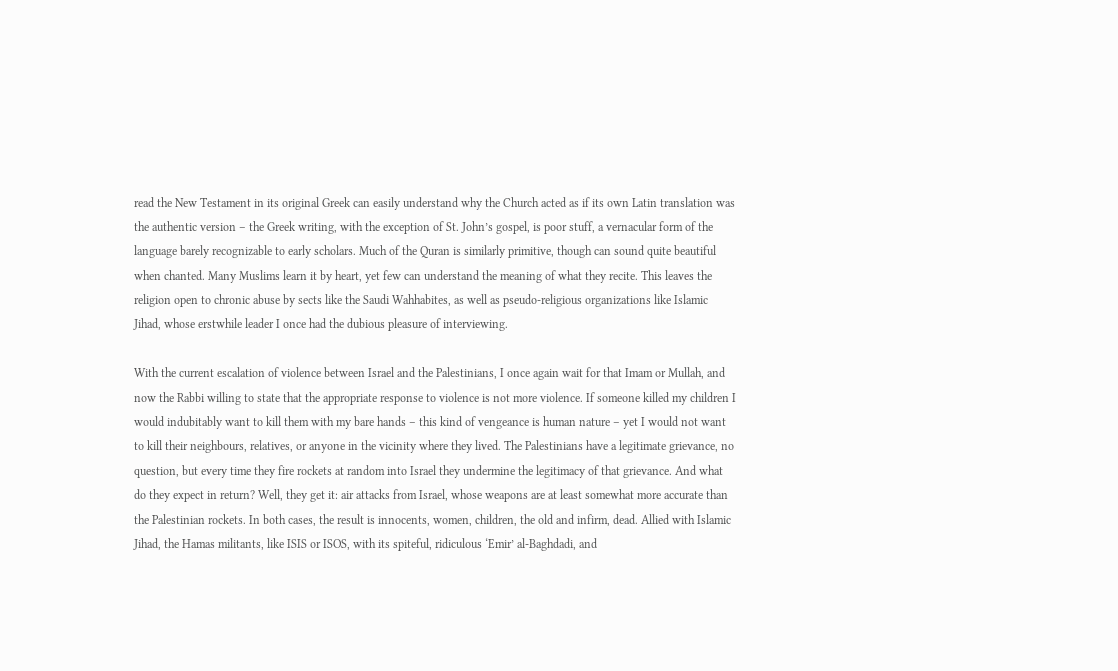read the New Testament in its original Greek can easily understand why the Church acted as if its own Latin translation was the authentic version – the Greek writing, with the exception of St. John’s gospel, is poor stuff, a vernacular form of the language barely recognizable to early scholars. Much of the Quran is similarly primitive, though can sound quite beautiful when chanted. Many Muslims learn it by heart, yet few can understand the meaning of what they recite. This leaves the religion open to chronic abuse by sects like the Saudi Wahhabites, as well as pseudo-religious organizations like Islamic Jihad, whose erstwhile leader I once had the dubious pleasure of interviewing.

With the current escalation of violence between Israel and the Palestinians, I once again wait for that Imam or Mullah, and now the Rabbi willing to state that the appropriate response to violence is not more violence. If someone killed my children I would indubitably want to kill them with my bare hands – this kind of vengeance is human nature – yet I would not want to kill their neighbours, relatives, or anyone in the vicinity where they lived. The Palestinians have a legitimate grievance, no question, but every time they fire rockets at random into Israel they undermine the legitimacy of that grievance. And what do they expect in return? Well, they get it: air attacks from Israel, whose weapons are at least somewhat more accurate than the Palestinian rockets. In both cases, the result is innocents, women, children, the old and infirm, dead. Allied with Islamic Jihad, the Hamas militants, like ISIS or ISOS, with its spiteful, ridiculous ‘Emir’ al-Baghdadi, and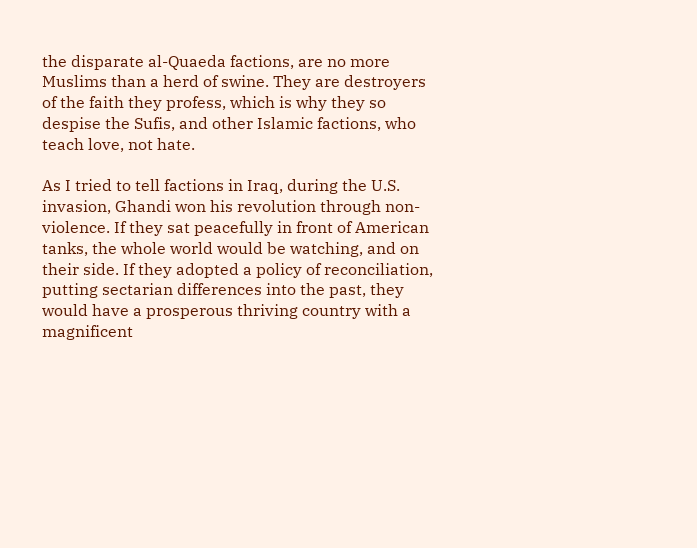the disparate al-Quaeda factions, are no more Muslims than a herd of swine. They are destroyers of the faith they profess, which is why they so despise the Sufis, and other Islamic factions, who teach love, not hate.

As I tried to tell factions in Iraq, during the U.S. invasion, Ghandi won his revolution through non-violence. If they sat peacefully in front of American tanks, the whole world would be watching, and on their side. If they adopted a policy of reconciliation, putting sectarian differences into the past, they would have a prosperous thriving country with a magnificent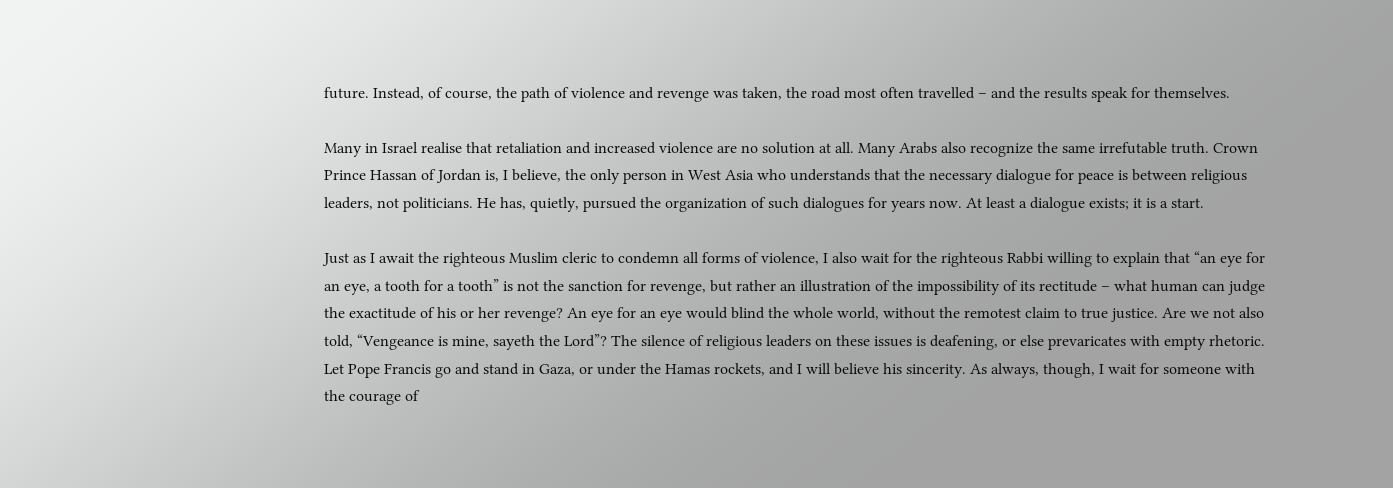future. Instead, of course, the path of violence and revenge was taken, the road most often travelled – and the results speak for themselves.

Many in Israel realise that retaliation and increased violence are no solution at all. Many Arabs also recognize the same irrefutable truth. Crown Prince Hassan of Jordan is, I believe, the only person in West Asia who understands that the necessary dialogue for peace is between religious leaders, not politicians. He has, quietly, pursued the organization of such dialogues for years now. At least a dialogue exists; it is a start.

Just as I await the righteous Muslim cleric to condemn all forms of violence, I also wait for the righteous Rabbi willing to explain that “an eye for an eye, a tooth for a tooth” is not the sanction for revenge, but rather an illustration of the impossibility of its rectitude – what human can judge the exactitude of his or her revenge? An eye for an eye would blind the whole world, without the remotest claim to true justice. Are we not also told, “Vengeance is mine, sayeth the Lord”? The silence of religious leaders on these issues is deafening, or else prevaricates with empty rhetoric. Let Pope Francis go and stand in Gaza, or under the Hamas rockets, and I will believe his sincerity. As always, though, I wait for someone with the courage of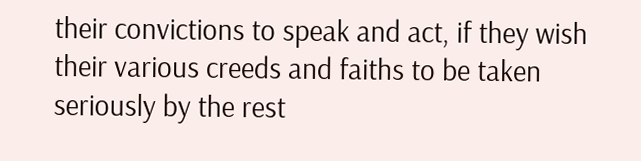their convictions to speak and act, if they wish their various creeds and faiths to be taken seriously by the rest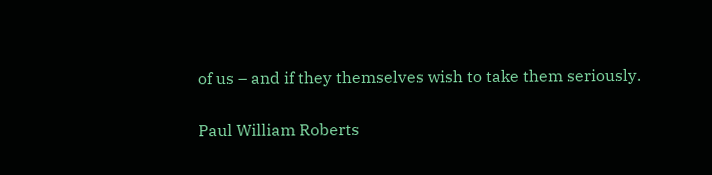of us – and if they themselves wish to take them seriously.


Paul William Roberts